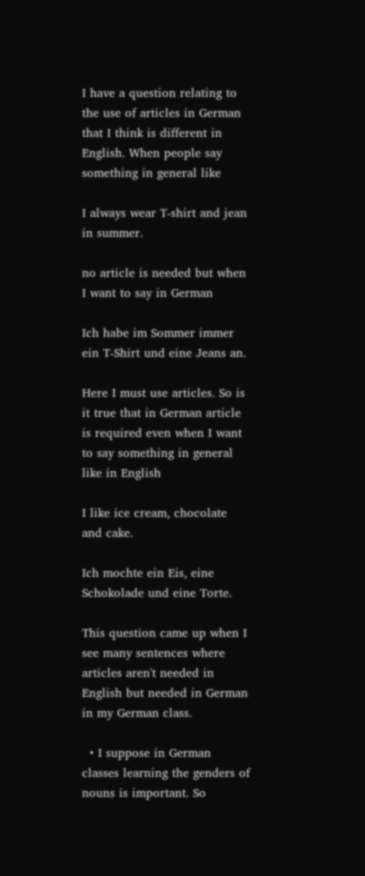I have a question relating to the use of articles in German that I think is different in English. When people say something in general like

I always wear T-shirt and jean in summer.

no article is needed but when I want to say in German

Ich habe im Sommer immer ein T-Shirt und eine Jeans an.

Here I must use articles. So is it true that in German article is required even when I want to say something in general like in English

I like ice cream, chocolate and cake.

Ich mochte ein Eis, eine Schokolade und eine Torte.

This question came up when I see many sentences where articles aren't needed in English but needed in German in my German class.

  • I suppose in German classes learning the genders of nouns is important. So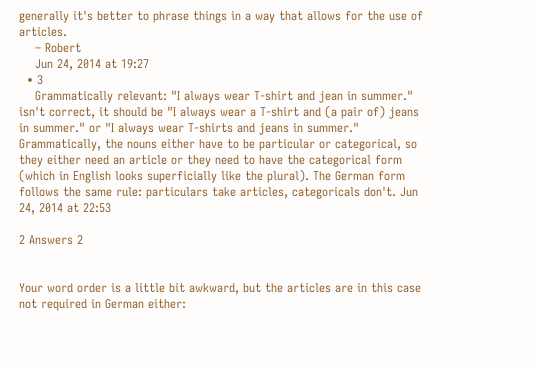generally it's better to phrase things in a way that allows for the use of articles.
    – Robert
    Jun 24, 2014 at 19:27
  • 3
    Grammatically relevant: "I always wear T-shirt and jean in summer." isn't correct, it should be "I always wear a T-shirt and (a pair of) jeans in summer." or "I always wear T-shirts and jeans in summer." Grammatically, the nouns either have to be particular or categorical, so they either need an article or they need to have the categorical form (which in English looks superficially like the plural). The German form follows the same rule: particulars take articles, categoricals don't. Jun 24, 2014 at 22:53

2 Answers 2


Your word order is a little bit awkward, but the articles are in this case not required in German either: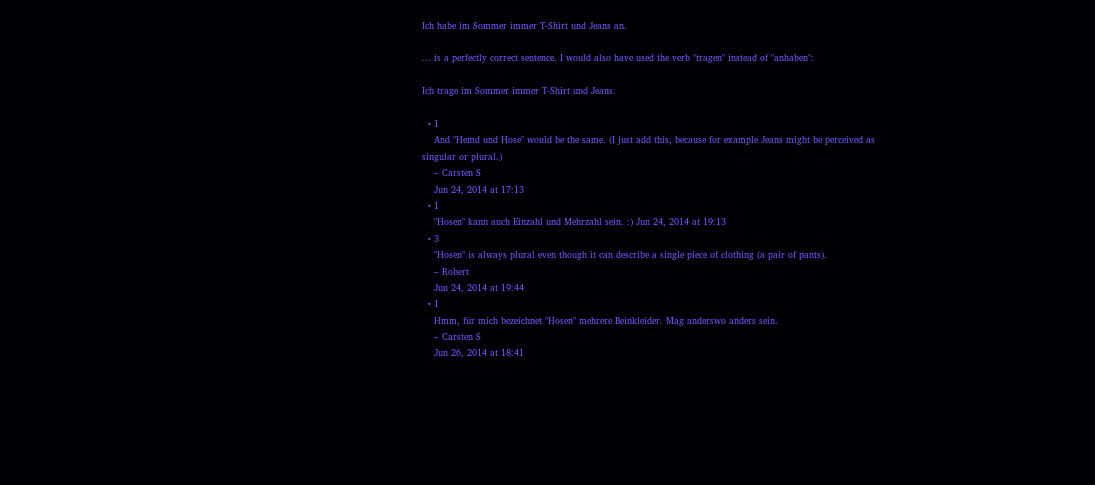Ich habe im Sommer immer T-Shirt und Jeans an.

... is a perfectly correct sentence. I would also have used the verb "tragen" instead of "anhaben":

Ich trage im Sommer immer T-Shirt und Jeans.

  • 1
    And "Hemd und Hose" would be the same. (I just add this, because for example Jeans might be perceived as singular or plural.)
    – Carsten S
    Jun 24, 2014 at 17:13
  • 1
    "Hosen" kann auch Einzahl und Mehrzahl sein. :) Jun 24, 2014 at 19:13
  • 3
    "Hosen" is always plural even though it can describe a single piece of clothing (a pair of pants).
    – Robert
    Jun 24, 2014 at 19:44
  • 1
    Hmm, für mich bezeichnet "Hosen" mehrere Beinkleider. Mag anderswo anders sein.
    – Carsten S
    Jun 26, 2014 at 18:41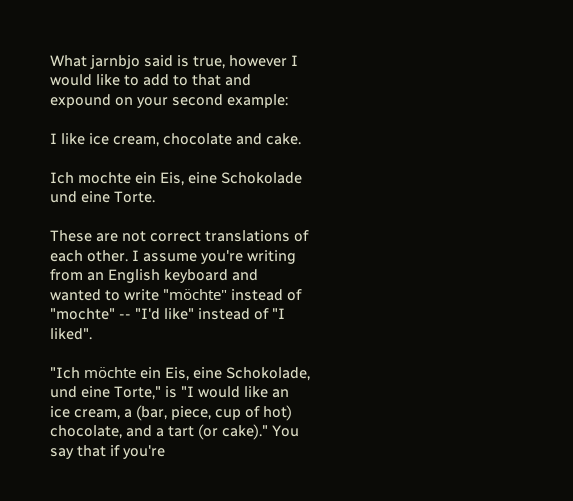What jarnbjo said is true, however I would like to add to that and expound on your second example:

I like ice cream, chocolate and cake.

Ich mochte ein Eis, eine Schokolade und eine Torte.

These are not correct translations of each other. I assume you're writing from an English keyboard and wanted to write "möchte" instead of "mochte" -- "I'd like" instead of "I liked".

"Ich möchte ein Eis, eine Schokolade, und eine Torte," is "I would like an ice cream, a (bar, piece, cup of hot) chocolate, and a tart (or cake)." You say that if you're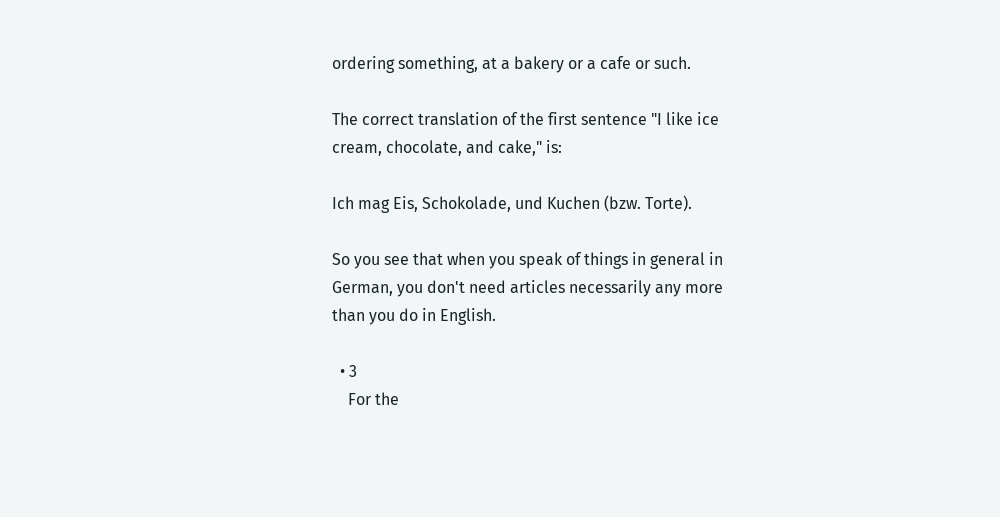ordering something, at a bakery or a cafe or such.

The correct translation of the first sentence "I like ice cream, chocolate, and cake," is:

Ich mag Eis, Schokolade, und Kuchen (bzw. Torte).

So you see that when you speak of things in general in German, you don't need articles necessarily any more than you do in English.

  • 3
    For the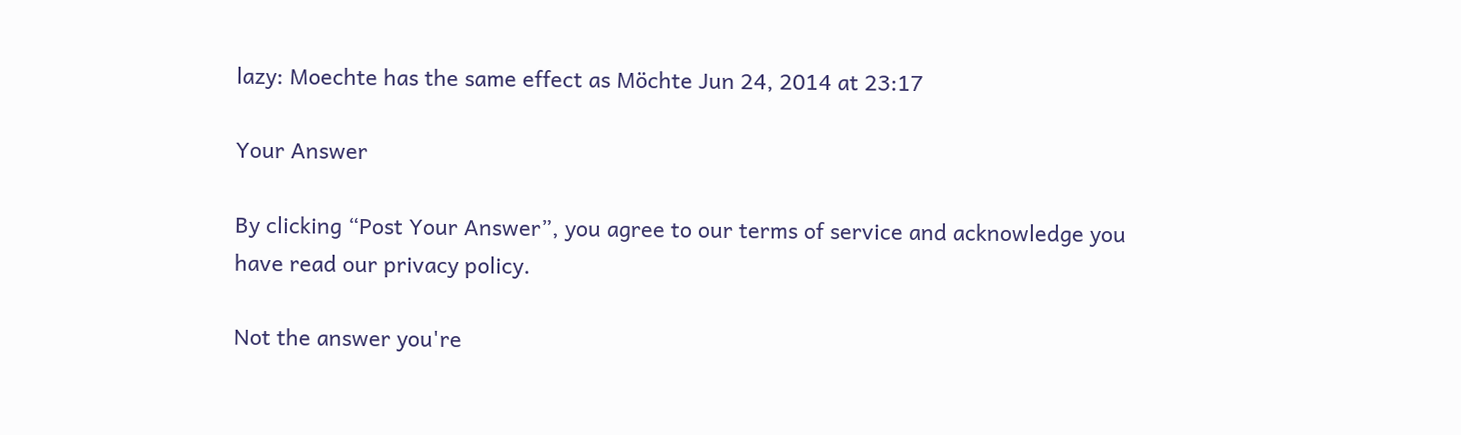lazy: Moechte has the same effect as Möchte Jun 24, 2014 at 23:17

Your Answer

By clicking “Post Your Answer”, you agree to our terms of service and acknowledge you have read our privacy policy.

Not the answer you're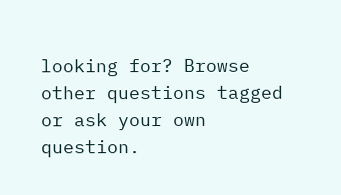looking for? Browse other questions tagged or ask your own question.